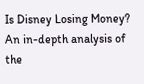Is Disney Losing Money? An in-depth analysis of the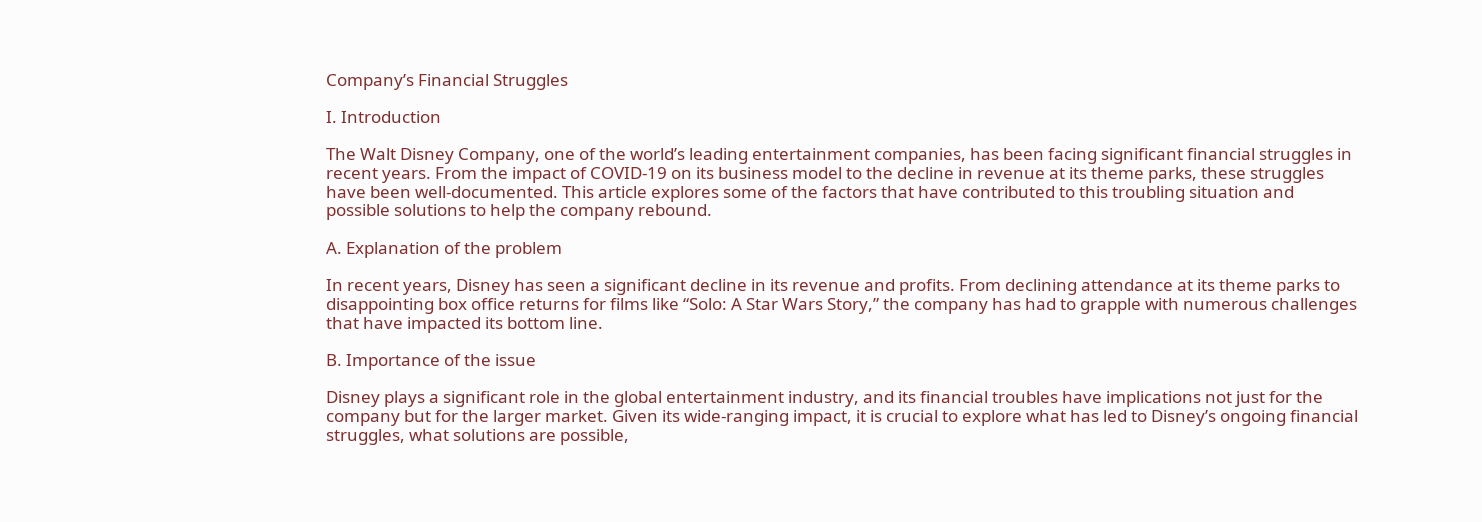Company’s Financial Struggles

I. Introduction

The Walt Disney Company, one of the world’s leading entertainment companies, has been facing significant financial struggles in recent years. From the impact of COVID-19 on its business model to the decline in revenue at its theme parks, these struggles have been well-documented. This article explores some of the factors that have contributed to this troubling situation and possible solutions to help the company rebound.

A. Explanation of the problem

In recent years, Disney has seen a significant decline in its revenue and profits. From declining attendance at its theme parks to disappointing box office returns for films like “Solo: A Star Wars Story,” the company has had to grapple with numerous challenges that have impacted its bottom line.

B. Importance of the issue

Disney plays a significant role in the global entertainment industry, and its financial troubles have implications not just for the company but for the larger market. Given its wide-ranging impact, it is crucial to explore what has led to Disney’s ongoing financial struggles, what solutions are possible,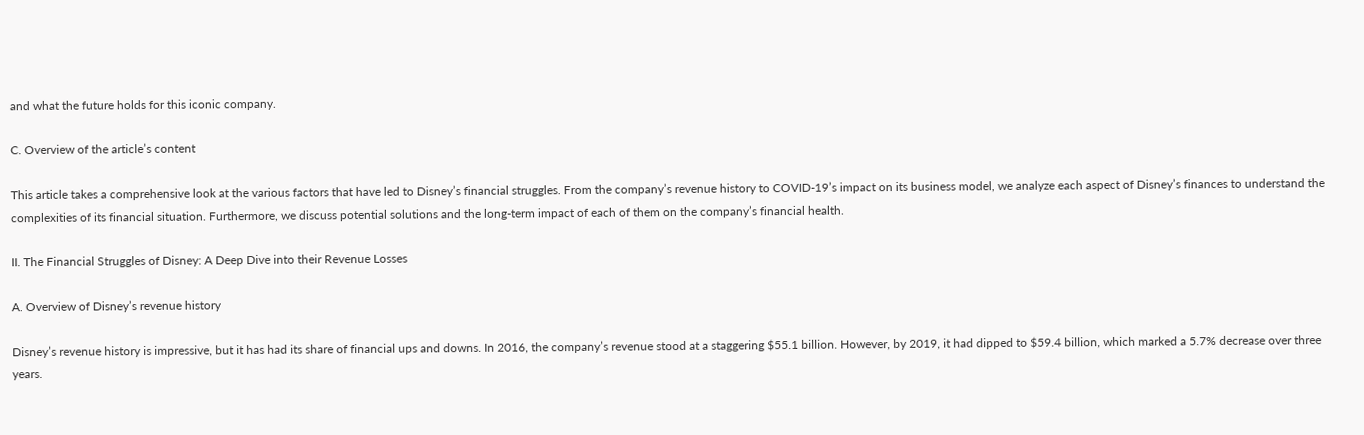and what the future holds for this iconic company.

C. Overview of the article’s content

This article takes a comprehensive look at the various factors that have led to Disney’s financial struggles. From the company’s revenue history to COVID-19’s impact on its business model, we analyze each aspect of Disney’s finances to understand the complexities of its financial situation. Furthermore, we discuss potential solutions and the long-term impact of each of them on the company’s financial health.

II. The Financial Struggles of Disney: A Deep Dive into their Revenue Losses

A. Overview of Disney’s revenue history

Disney’s revenue history is impressive, but it has had its share of financial ups and downs. In 2016, the company’s revenue stood at a staggering $55.1 billion. However, by 2019, it had dipped to $59.4 billion, which marked a 5.7% decrease over three years.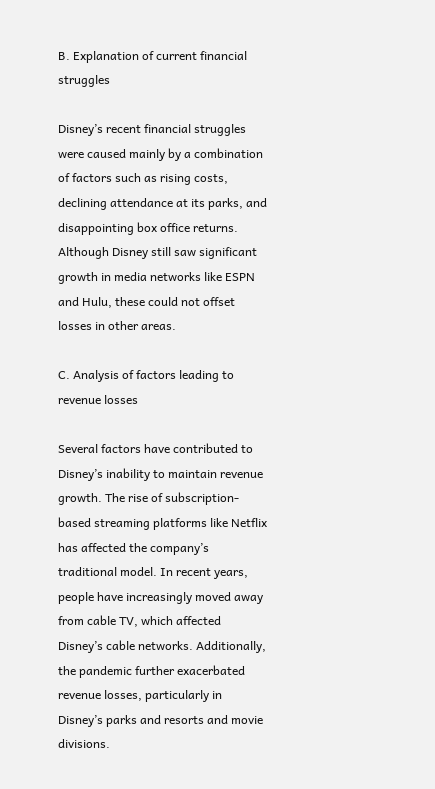B. Explanation of current financial struggles

Disney’s recent financial struggles were caused mainly by a combination of factors such as rising costs, declining attendance at its parks, and disappointing box office returns. Although Disney still saw significant growth in media networks like ESPN and Hulu, these could not offset losses in other areas.

C. Analysis of factors leading to revenue losses

Several factors have contributed to Disney’s inability to maintain revenue growth. The rise of subscription-based streaming platforms like Netflix has affected the company’s traditional model. In recent years, people have increasingly moved away from cable TV, which affected Disney’s cable networks. Additionally, the pandemic further exacerbated revenue losses, particularly in Disney’s parks and resorts and movie divisions.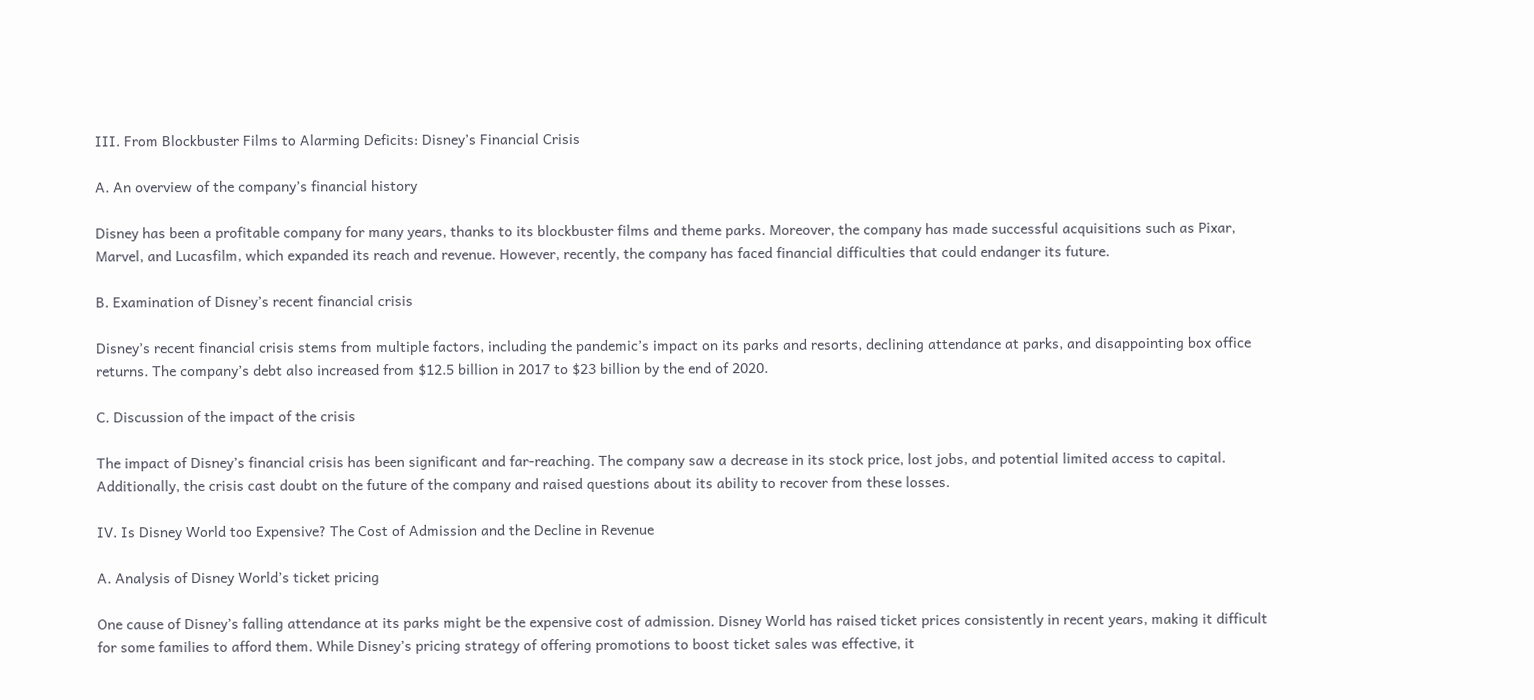III. From Blockbuster Films to Alarming Deficits: Disney’s Financial Crisis

A. An overview of the company’s financial history

Disney has been a profitable company for many years, thanks to its blockbuster films and theme parks. Moreover, the company has made successful acquisitions such as Pixar, Marvel, and Lucasfilm, which expanded its reach and revenue. However, recently, the company has faced financial difficulties that could endanger its future.

B. Examination of Disney’s recent financial crisis

Disney’s recent financial crisis stems from multiple factors, including the pandemic’s impact on its parks and resorts, declining attendance at parks, and disappointing box office returns. The company’s debt also increased from $12.5 billion in 2017 to $23 billion by the end of 2020.

C. Discussion of the impact of the crisis

The impact of Disney’s financial crisis has been significant and far-reaching. The company saw a decrease in its stock price, lost jobs, and potential limited access to capital. Additionally, the crisis cast doubt on the future of the company and raised questions about its ability to recover from these losses.

IV. Is Disney World too Expensive? The Cost of Admission and the Decline in Revenue

A. Analysis of Disney World’s ticket pricing

One cause of Disney’s falling attendance at its parks might be the expensive cost of admission. Disney World has raised ticket prices consistently in recent years, making it difficult for some families to afford them. While Disney’s pricing strategy of offering promotions to boost ticket sales was effective, it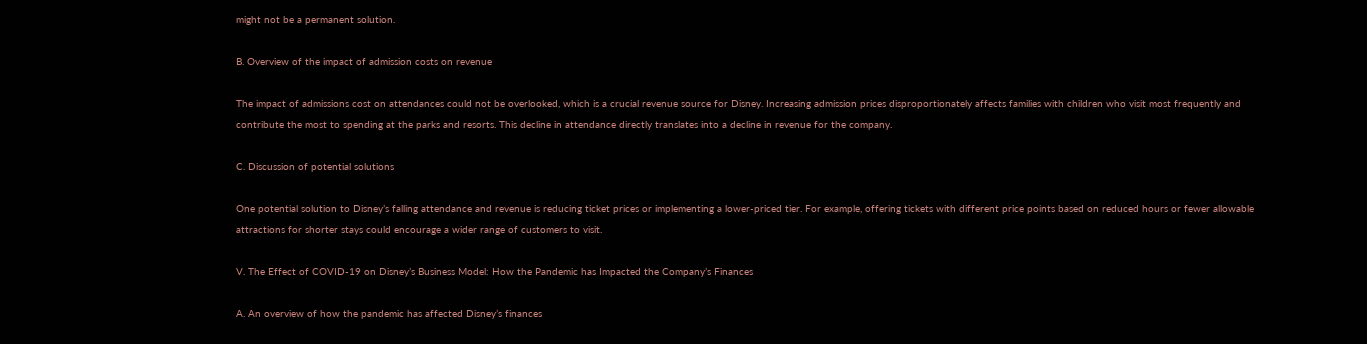might not be a permanent solution.

B. Overview of the impact of admission costs on revenue

The impact of admissions cost on attendances could not be overlooked, which is a crucial revenue source for Disney. Increasing admission prices disproportionately affects families with children who visit most frequently and contribute the most to spending at the parks and resorts. This decline in attendance directly translates into a decline in revenue for the company.

C. Discussion of potential solutions

One potential solution to Disney’s falling attendance and revenue is reducing ticket prices or implementing a lower-priced tier. For example, offering tickets with different price points based on reduced hours or fewer allowable attractions for shorter stays could encourage a wider range of customers to visit.

V. The Effect of COVID-19 on Disney’s Business Model: How the Pandemic has Impacted the Company’s Finances

A. An overview of how the pandemic has affected Disney’s finances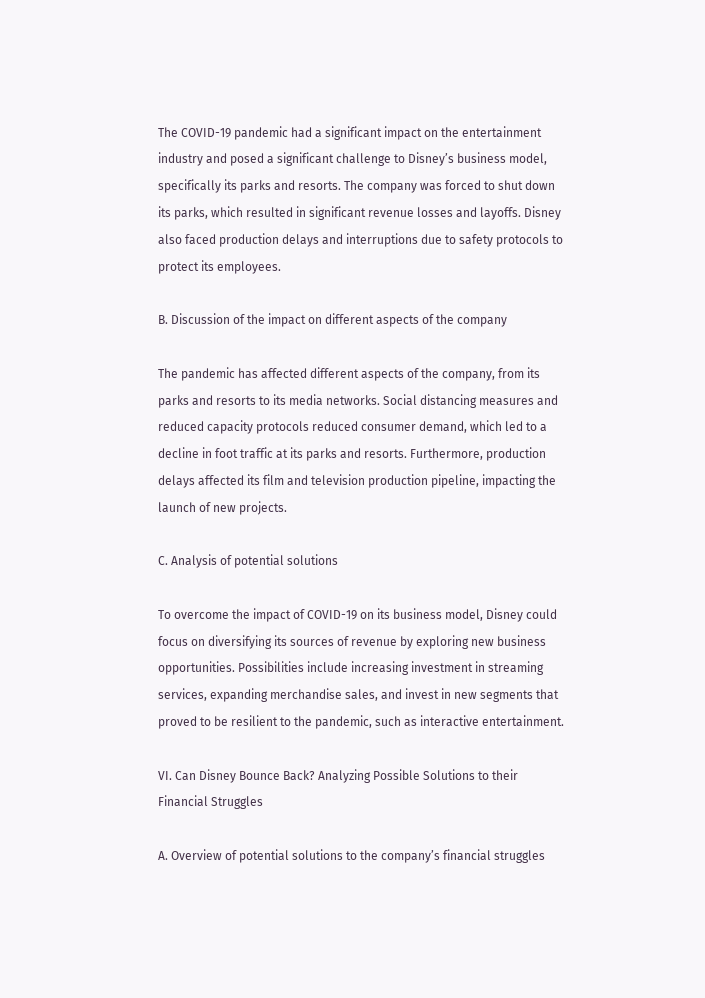The COVID-19 pandemic had a significant impact on the entertainment industry and posed a significant challenge to Disney’s business model, specifically its parks and resorts. The company was forced to shut down its parks, which resulted in significant revenue losses and layoffs. Disney also faced production delays and interruptions due to safety protocols to protect its employees.

B. Discussion of the impact on different aspects of the company

The pandemic has affected different aspects of the company, from its parks and resorts to its media networks. Social distancing measures and reduced capacity protocols reduced consumer demand, which led to a decline in foot traffic at its parks and resorts. Furthermore, production delays affected its film and television production pipeline, impacting the launch of new projects.

C. Analysis of potential solutions

To overcome the impact of COVID-19 on its business model, Disney could focus on diversifying its sources of revenue by exploring new business opportunities. Possibilities include increasing investment in streaming services, expanding merchandise sales, and invest in new segments that proved to be resilient to the pandemic, such as interactive entertainment.

VI. Can Disney Bounce Back? Analyzing Possible Solutions to their Financial Struggles

A. Overview of potential solutions to the company’s financial struggles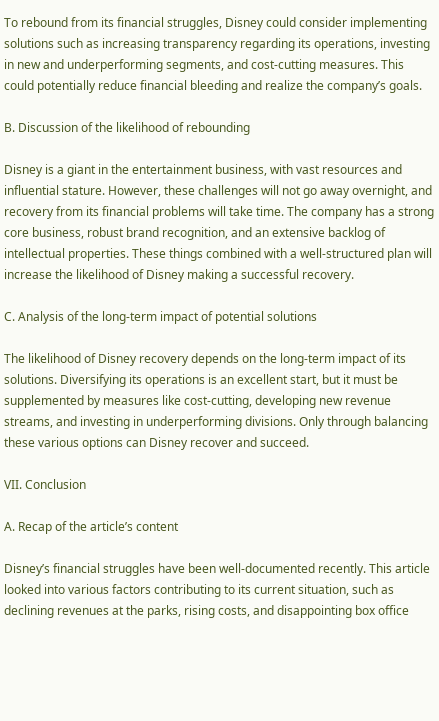To rebound from its financial struggles, Disney could consider implementing solutions such as increasing transparency regarding its operations, investing in new and underperforming segments, and cost-cutting measures. This could potentially reduce financial bleeding and realize the company’s goals.

B. Discussion of the likelihood of rebounding

Disney is a giant in the entertainment business, with vast resources and influential stature. However, these challenges will not go away overnight, and recovery from its financial problems will take time. The company has a strong core business, robust brand recognition, and an extensive backlog of intellectual properties. These things combined with a well-structured plan will increase the likelihood of Disney making a successful recovery.

C. Analysis of the long-term impact of potential solutions

The likelihood of Disney recovery depends on the long-term impact of its solutions. Diversifying its operations is an excellent start, but it must be supplemented by measures like cost-cutting, developing new revenue streams, and investing in underperforming divisions. Only through balancing these various options can Disney recover and succeed.

VII. Conclusion

A. Recap of the article’s content

Disney’s financial struggles have been well-documented recently. This article looked into various factors contributing to its current situation, such as declining revenues at the parks, rising costs, and disappointing box office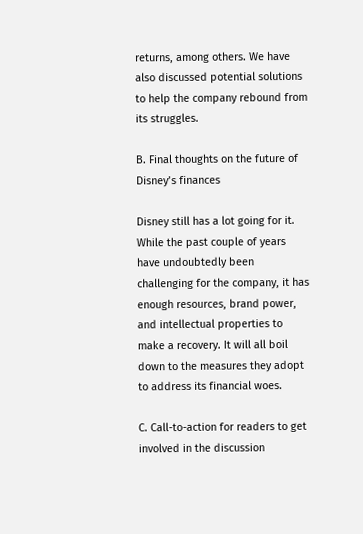returns, among others. We have also discussed potential solutions to help the company rebound from its struggles.

B. Final thoughts on the future of Disney’s finances

Disney still has a lot going for it. While the past couple of years have undoubtedly been challenging for the company, it has enough resources, brand power, and intellectual properties to make a recovery. It will all boil down to the measures they adopt to address its financial woes.

C. Call-to-action for readers to get involved in the discussion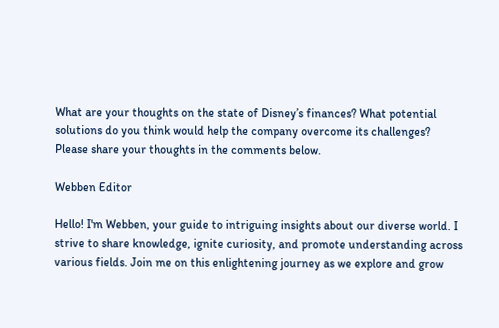What are your thoughts on the state of Disney’s finances? What potential solutions do you think would help the company overcome its challenges? Please share your thoughts in the comments below.

Webben Editor

Hello! I'm Webben, your guide to intriguing insights about our diverse world. I strive to share knowledge, ignite curiosity, and promote understanding across various fields. Join me on this enlightening journey as we explore and grow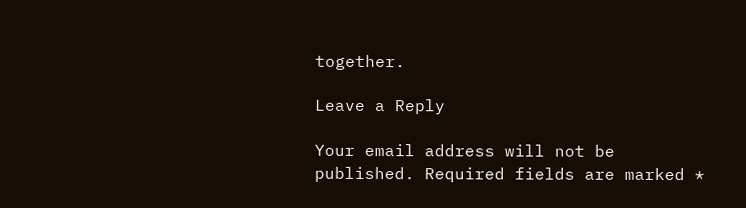together.

Leave a Reply

Your email address will not be published. Required fields are marked *